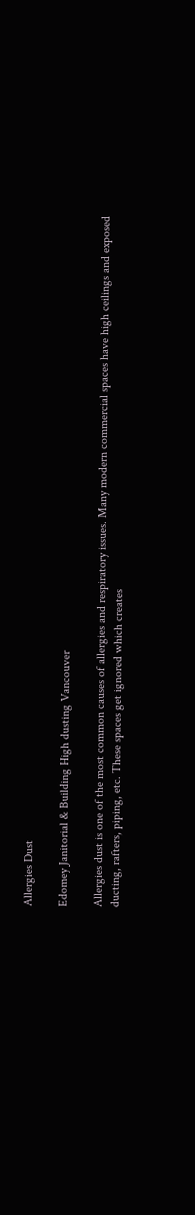Allergies Dust

Edomey Janitorial & Building High dusting Vancouver

Allergies dust is one of the most common causes of allergies and respiratory issues. Many modern commercial spaces have high ceilings and exposed ducting, rafters, piping, etc. These spaces get ignored which creates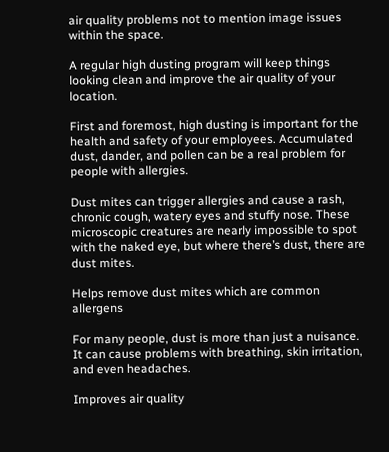air quality problems not to mention image issues within the space.

A regular high dusting program will keep things looking clean and improve the air quality of your location.

First and foremost, high dusting is important for the health and safety of your employees. Accumulated dust, dander, and pollen can be a real problem for people with allergies.

Dust mites can trigger allergies and cause a rash, chronic cough, watery eyes and stuffy nose. These microscopic creatures are nearly impossible to spot with the naked eye, but where there’s dust, there are dust mites.

Helps remove dust mites which are common allergens

For many people, dust is more than just a nuisance. It can cause problems with breathing, skin irritation, and even headaches.

Improves air quality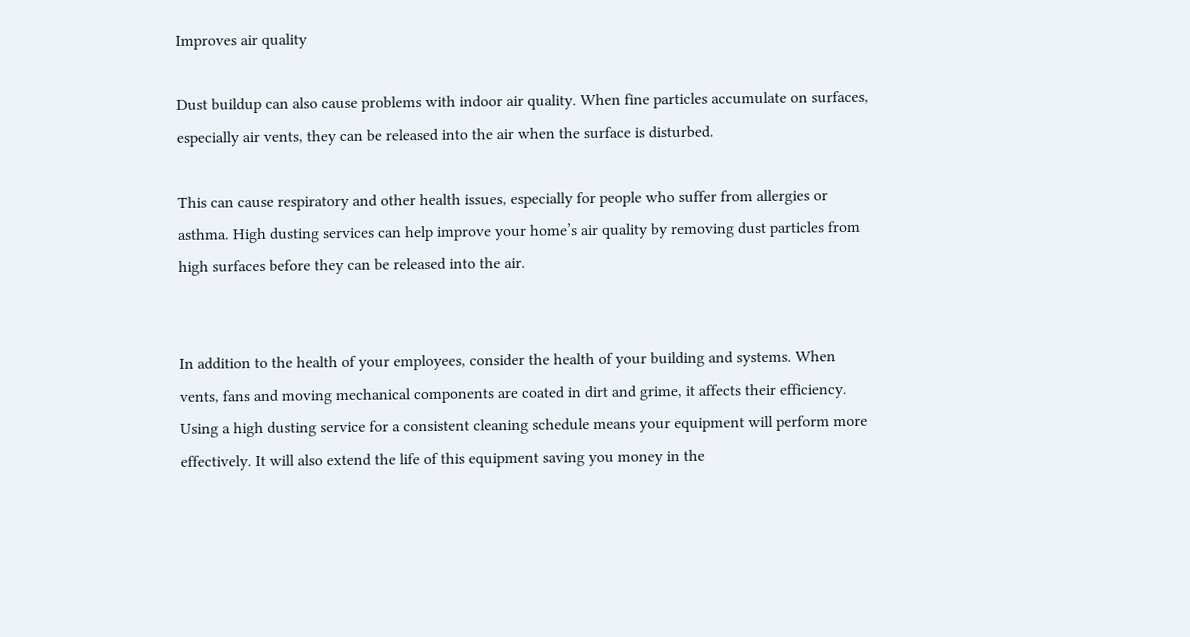Improves air quality

Dust buildup can also cause problems with indoor air quality. When fine particles accumulate on surfaces, especially air vents, they can be released into the air when the surface is disturbed.

This can cause respiratory and other health issues, especially for people who suffer from allergies or asthma. High dusting services can help improve your home’s air quality by removing dust particles from high surfaces before they can be released into the air.


In addition to the health of your employees, consider the health of your building and systems. When vents, fans and moving mechanical components are coated in dirt and grime, it affects their efficiency. Using a high dusting service for a consistent cleaning schedule means your equipment will perform more effectively. It will also extend the life of this equipment saving you money in the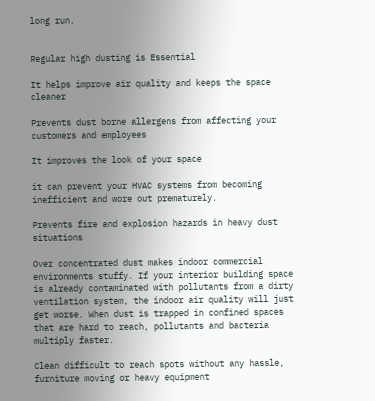long run.


Regular high dusting is Essential

It helps improve air quality and keeps the space cleaner

Prevents dust borne allergens from affecting your customers and employees

It improves the look of your space

it can prevent your HVAC systems from becoming inefficient and wore out prematurely.

Prevents fire and explosion hazards in heavy dust situations

Over concentrated dust makes indoor commercial environments stuffy. If your interior building space is already contaminated with pollutants from a dirty ventilation system, the indoor air quality will just get worse. When dust is trapped in confined spaces that are hard to reach, pollutants and bacteria multiply faster.

Clean difficult to reach spots without any hassle, furniture moving or heavy equipment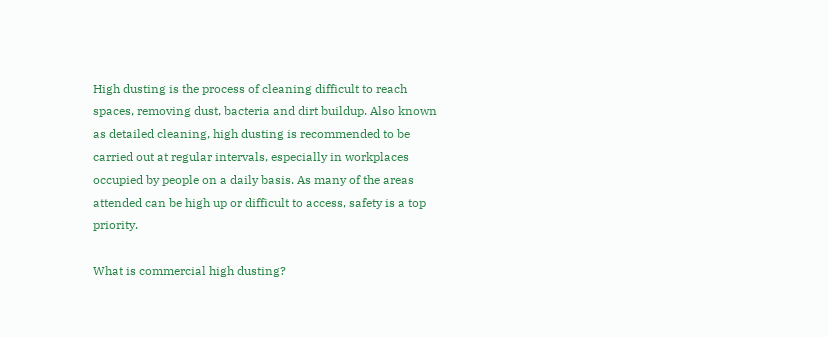High dusting is the process of cleaning difficult to reach spaces, removing dust, bacteria and dirt buildup. Also known as detailed cleaning, high dusting is recommended to be carried out at regular intervals, especially in workplaces occupied by people on a daily basis. As many of the areas attended can be high up or difficult to access, safety is a top priority.

What is commercial high dusting?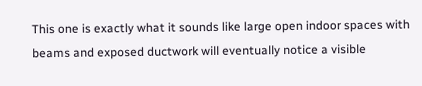This one is exactly what it sounds like large open indoor spaces with beams and exposed ductwork will eventually notice a visible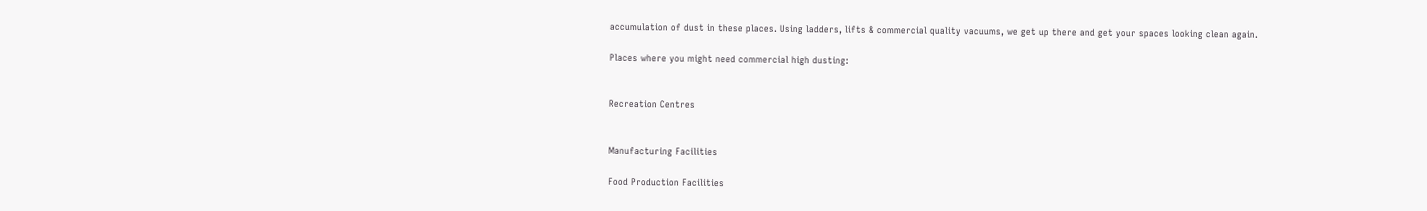accumulation of dust in these places. Using ladders, lifts & commercial quality vacuums, we get up there and get your spaces looking clean again.

Places where you might need commercial high dusting:


Recreation Centres


Manufacturing Facilities

Food Production Facilities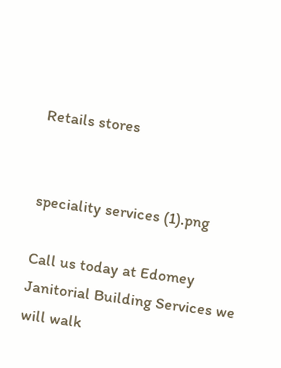Retails stores


speciality services (1).png

Call us today at Edomey Janitorial Building Services we will walk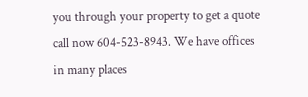you through your property to get a quote call now 604-523-8943. We have offices in many places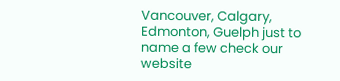Vancouver, Calgary, Edmonton, Guelph just to name a few check our website